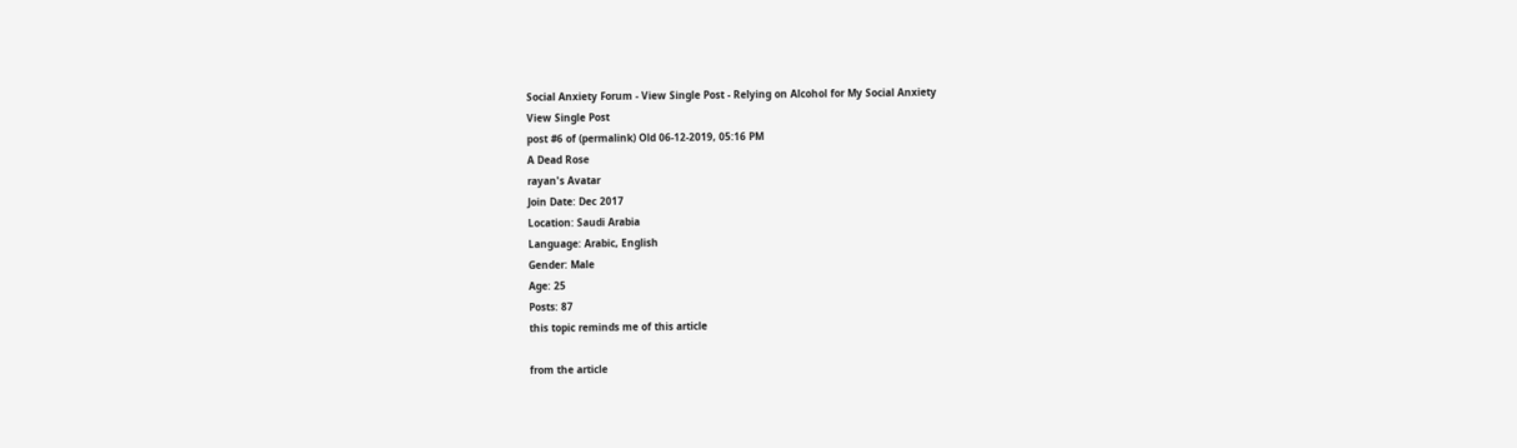Social Anxiety Forum - View Single Post - Relying on Alcohol for My Social Anxiety
View Single Post
post #6 of (permalink) Old 06-12-2019, 05:16 PM
A Dead Rose
rayan's Avatar
Join Date: Dec 2017
Location: Saudi Arabia
Language: Arabic, English
Gender: Male
Age: 25
Posts: 87
this topic reminds me of this article

from the article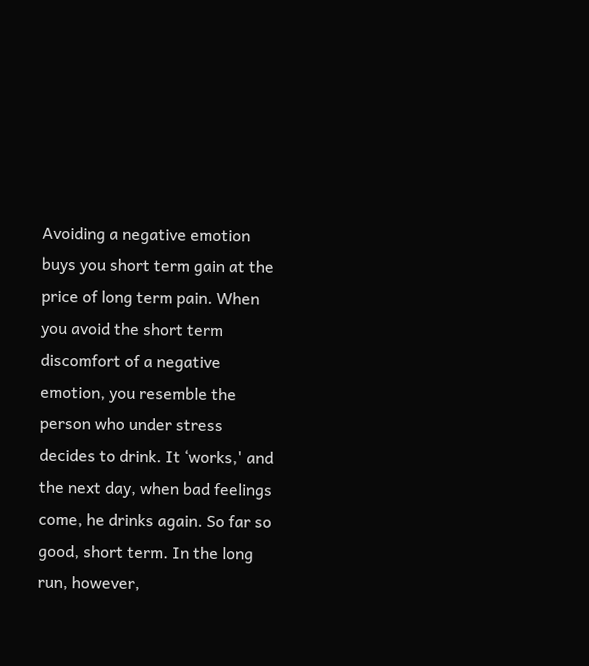Avoiding a negative emotion buys you short term gain at the price of long term pain. When you avoid the short term discomfort of a negative emotion, you resemble the person who under stress decides to drink. It ‘works,' and the next day, when bad feelings come, he drinks again. So far so good, short term. In the long run, however,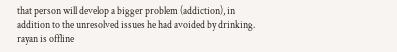that person will develop a bigger problem (addiction), in addition to the unresolved issues he had avoided by drinking.
rayan is offline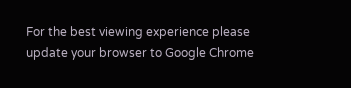For the best viewing experience please update your browser to Google Chrome